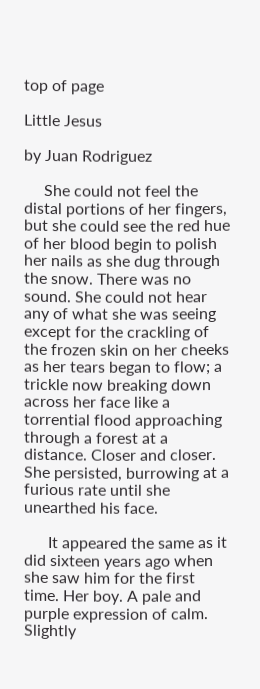top of page

Little Jesus

by Juan Rodriguez

     She could not feel the distal portions of her fingers, but she could see the red hue of her blood begin to polish her nails as she dug through the snow. There was no sound. She could not hear any of what she was seeing except for the crackling of the frozen skin on her cheeks as her tears began to flow; a trickle now breaking down across her face like a torrential flood approaching through a forest at a distance. Closer and closer. She persisted, burrowing at a furious rate until she unearthed his face.

      It appeared the same as it did sixteen years ago when she saw him for the first time. Her boy. A pale and purple expression of calm. Slightly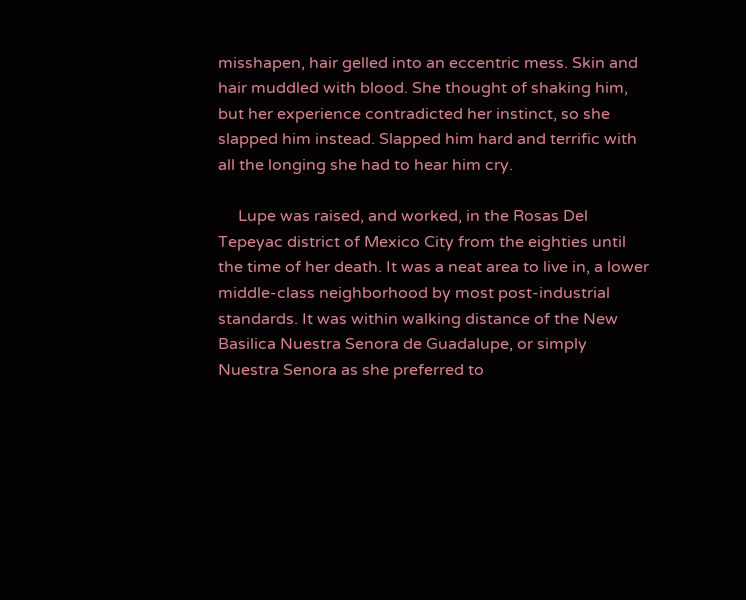misshapen, hair gelled into an eccentric mess. Skin and hair muddled with blood. She thought of shaking him, but her experience contradicted her instinct, so she slapped him instead. Slapped him hard and terrific with all the longing she had to hear him cry.

     Lupe was raised, and worked, in the Rosas Del Tepeyac district of Mexico City from the eighties until the time of her death. It was a neat area to live in, a lower middle-class neighborhood by most post-industrial standards. It was within walking distance of the New Basilica Nuestra Senora de Guadalupe, or simply Nuestra Senora as she preferred to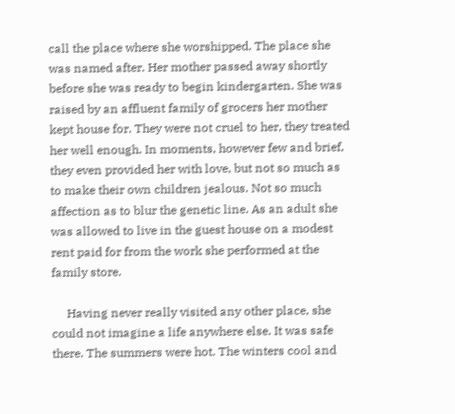call the place where she worshipped. The place she was named after. Her mother passed away shortly before she was ready to begin kindergarten. She was raised by an affluent family of grocers her mother kept house for. They were not cruel to her, they treated her well enough. In moments, however few and brief, they even provided her with love, but not so much as to make their own children jealous. Not so much affection as to blur the genetic line. As an adult she was allowed to live in the guest house on a modest rent paid for from the work she performed at the family store.

     Having never really visited any other place, she could not imagine a life anywhere else. It was safe there. The summers were hot. The winters cool and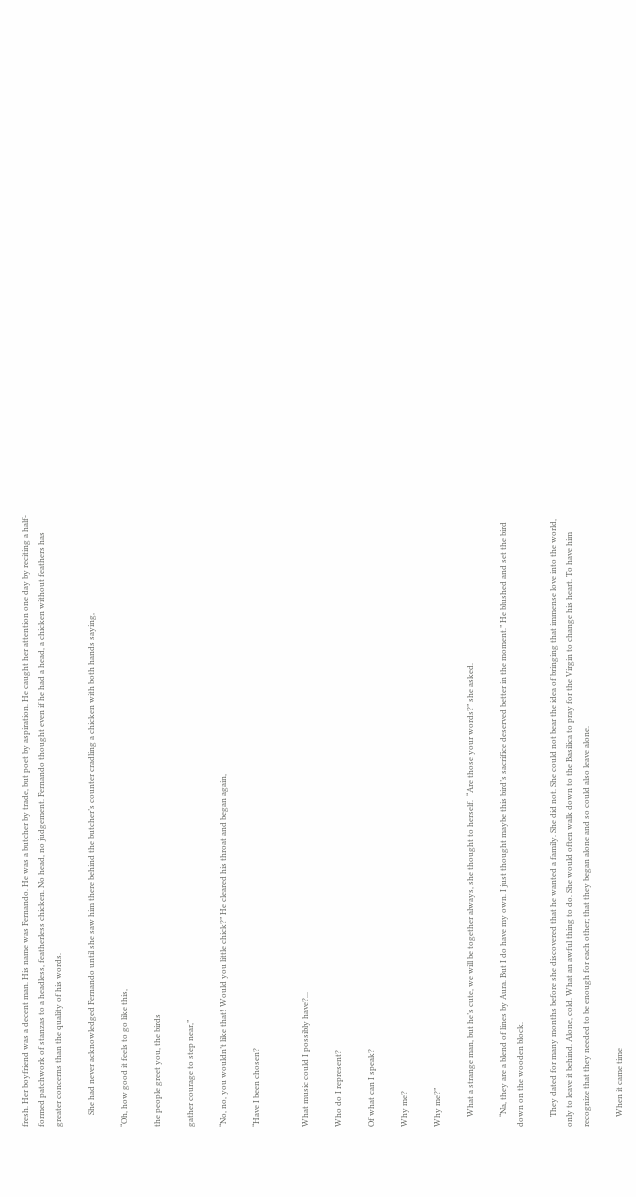fresh. Her boyfriend was a decent man. His name was Fernando. He was a butcher by trade, but poet by aspiration. He caught her attention one day by reciting a half-formed patchwork of stanzas to a headless, featherless chicken. No head, no judgement. Fernando thought even if he had a head, a chicken without feathers has greater concerns than the quality of his words.

      She had never acknowledged Fernando until she saw him there behind the butcher’s counter cradling a chicken with both hands saying,

“Oh, how good it feels to go like this,

the people greet you, the birds

gather courage to step near,”

“No, no, you wouldn’t like that! Would you little chick?” He cleared his throat and began again,

“Have I been chosen?


What music could I possibly have?...

Who do I represent?

Of what can I speak?

Why me?

Why me?”

     What a strange man, but he’s cute, we will be together always, she thought to herself.  “Are those your words?” she asked.

     “Na, they are a blend of lines by Aura. But I do have my own. I just thought maybe this bird’s sacrifice deserved better in the moment.” He blushed and set the bird down on the wooden block.

     They dated for many months before she discovered that he wanted a family. She did not. She could not bear the idea of bringing that immense love into the world, only to leave it behind. Alone, cold. What an awful thing to do. She would often walk down to the Basilica to pray for the Virgin to change his heart. To have him recognize that they needed to be enough for each other; that they began alone and so could also leave alone.

     When it came time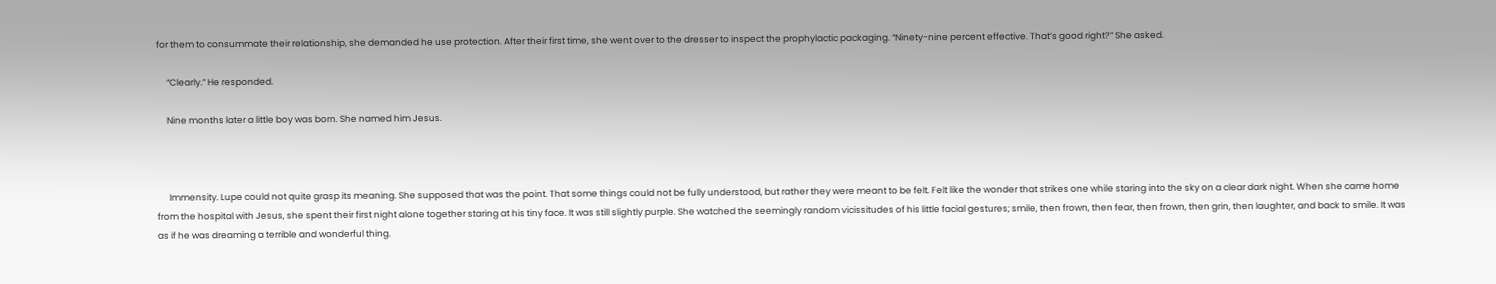for them to consummate their relationship, she demanded he use protection. After their first time, she went over to the dresser to inspect the prophylactic packaging. “Ninety-nine percent effective. That’s good right?” She asked.

     “Clearly.” He responded.

     Nine months later a little boy was born. She named him Jesus.



      Immensity. Lupe could not quite grasp its meaning. She supposed that was the point. That some things could not be fully understood, but rather they were meant to be felt. Felt like the wonder that strikes one while staring into the sky on a clear dark night. When she came home from the hospital with Jesus, she spent their first night alone together staring at his tiny face. It was still slightly purple. She watched the seemingly random vicissitudes of his little facial gestures; smile, then frown, then fear, then frown, then grin, then laughter, and back to smile. It was as if he was dreaming a terrible and wonderful thing.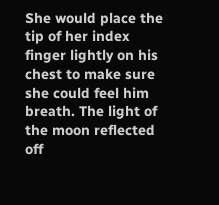She would place the tip of her index finger lightly on his chest to make sure she could feel him breath. The light of the moon reflected off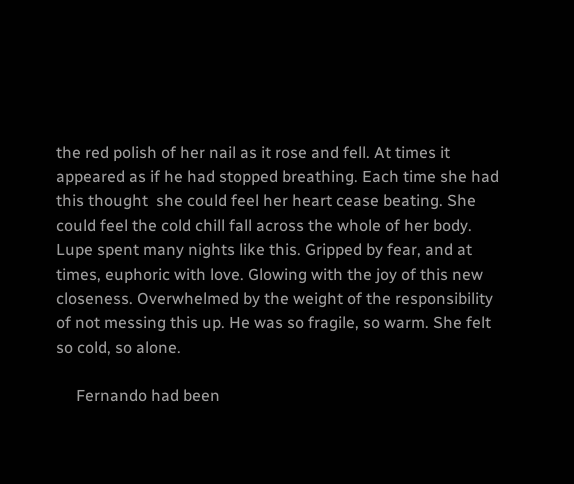the red polish of her nail as it rose and fell. At times it appeared as if he had stopped breathing. Each time she had this thought  she could feel her heart cease beating. She could feel the cold chill fall across the whole of her body. Lupe spent many nights like this. Gripped by fear, and at times, euphoric with love. Glowing with the joy of this new closeness. Overwhelmed by the weight of the responsibility of not messing this up. He was so fragile, so warm. She felt so cold, so alone.

     Fernando had been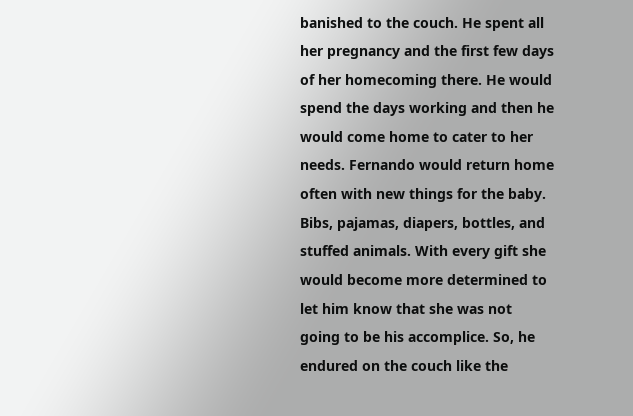banished to the couch. He spent all her pregnancy and the first few days of her homecoming there. He would spend the days working and then he would come home to cater to her needs. Fernando would return home often with new things for the baby. Bibs, pajamas, diapers, bottles, and stuffed animals. With every gift she would become more determined to let him know that she was not going to be his accomplice. So, he endured on the couch like the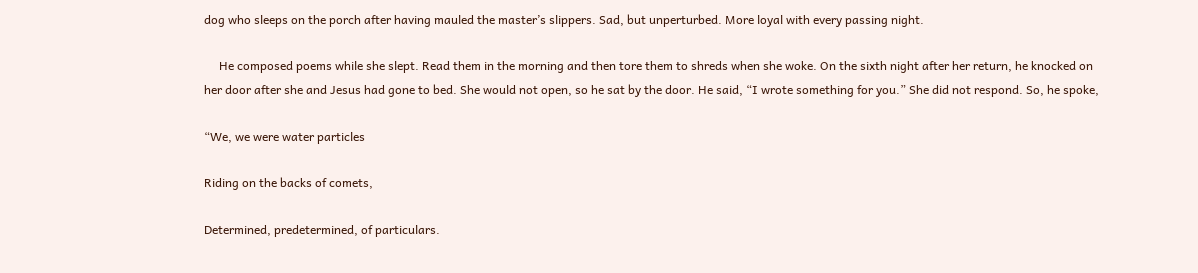dog who sleeps on the porch after having mauled the master’s slippers. Sad, but unperturbed. More loyal with every passing night.

     He composed poems while she slept. Read them in the morning and then tore them to shreds when she woke. On the sixth night after her return, he knocked on her door after she and Jesus had gone to bed. She would not open, so he sat by the door. He said, “I wrote something for you.” She did not respond. So, he spoke,

“We, we were water particles

Riding on the backs of comets,

Determined, predetermined, of particulars.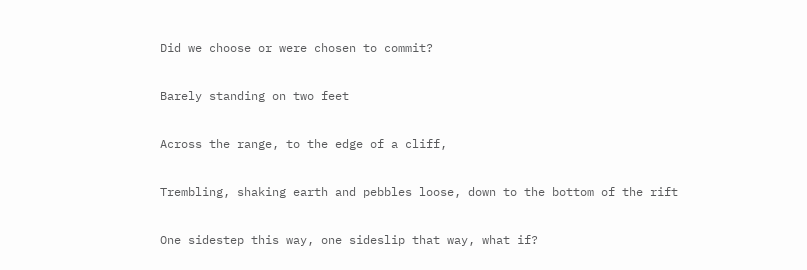Did we choose or were chosen to commit?

Barely standing on two feet

Across the range, to the edge of a cliff,

Trembling, shaking earth and pebbles loose, down to the bottom of the rift

One sidestep this way, one sideslip that way, what if?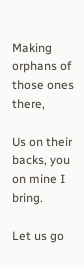Making orphans of those ones there,

Us on their backs, you on mine I bring.

Let us go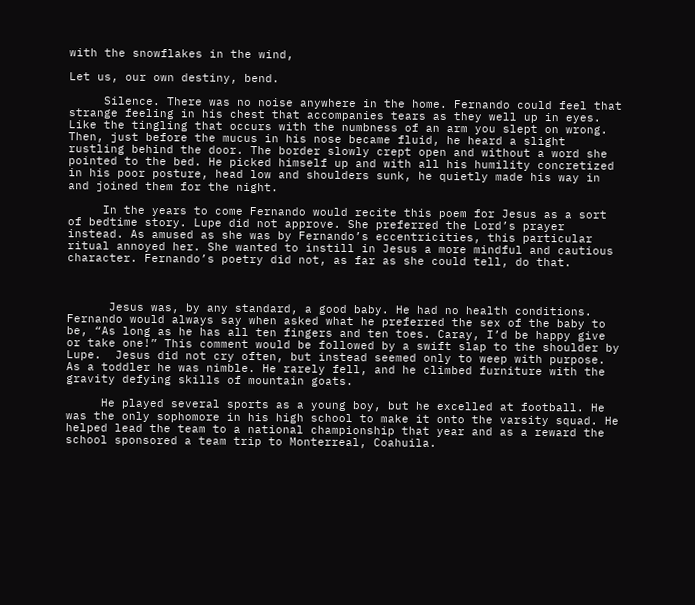with the snowflakes in the wind,

Let us, our own destiny, bend.

     Silence. There was no noise anywhere in the home. Fernando could feel that strange feeling in his chest that accompanies tears as they well up in eyes. Like the tingling that occurs with the numbness of an arm you slept on wrong. Then, just before the mucus in his nose became fluid, he heard a slight rustling behind the door. The border slowly crept open and without a word she pointed to the bed. He picked himself up and with all his humility concretized in his poor posture, head low and shoulders sunk, he quietly made his way in and joined them for the night.

     In the years to come Fernando would recite this poem for Jesus as a sort of bedtime story. Lupe did not approve. She preferred the Lord’s prayer instead. As amused as she was by Fernando’s eccentricities, this particular ritual annoyed her. She wanted to instill in Jesus a more mindful and cautious character. Fernando’s poetry did not, as far as she could tell, do that.



      Jesus was, by any standard, a good baby. He had no health conditions. Fernando would always say when asked what he preferred the sex of the baby to be, “As long as he has all ten fingers and ten toes. Caray, I’d be happy give or take one!” This comment would be followed by a swift slap to the shoulder by Lupe.  Jesus did not cry often, but instead seemed only to weep with purpose. As a toddler he was nimble. He rarely fell, and he climbed furniture with the gravity defying skills of mountain goats.

     He played several sports as a young boy, but he excelled at football. He was the only sophomore in his high school to make it onto the varsity squad. He helped lead the team to a national championship that year and as a reward the school sponsored a team trip to Monterreal, Coahuila.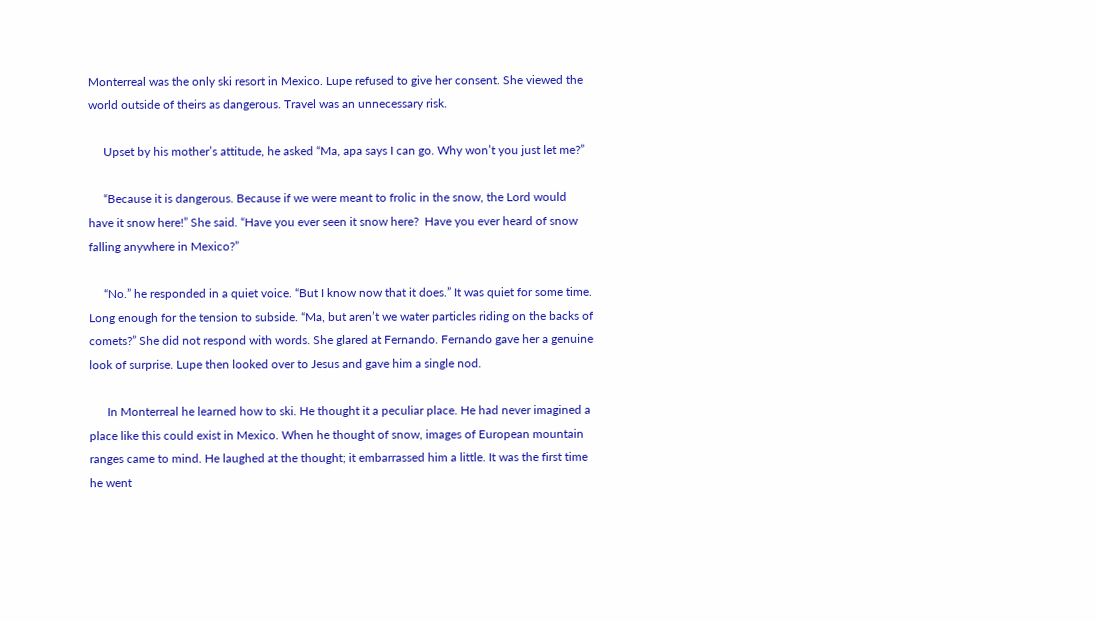Monterreal was the only ski resort in Mexico. Lupe refused to give her consent. She viewed the world outside of theirs as dangerous. Travel was an unnecessary risk.

     Upset by his mother’s attitude, he asked “Ma, apa says I can go. Why won’t you just let me?”

     “Because it is dangerous. Because if we were meant to frolic in the snow, the Lord would have it snow here!” She said. “Have you ever seen it snow here?  Have you ever heard of snow falling anywhere in Mexico?”

     “No.” he responded in a quiet voice. “But I know now that it does.” It was quiet for some time. Long enough for the tension to subside. “Ma, but aren’t we water particles riding on the backs of comets?” She did not respond with words. She glared at Fernando. Fernando gave her a genuine look of surprise. Lupe then looked over to Jesus and gave him a single nod.

      In Monterreal he learned how to ski. He thought it a peculiar place. He had never imagined a place like this could exist in Mexico. When he thought of snow, images of European mountain ranges came to mind. He laughed at the thought; it embarrassed him a little. It was the first time he went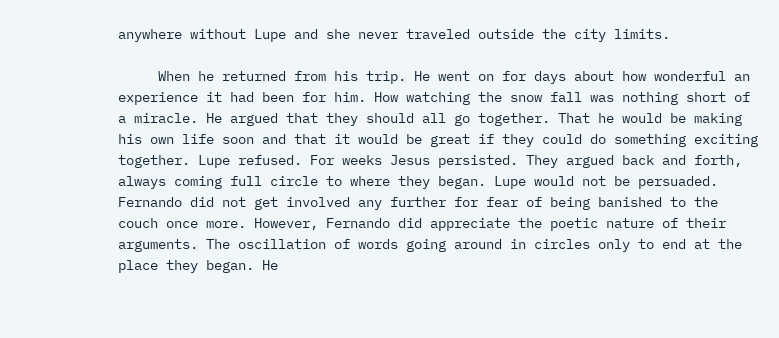anywhere without Lupe and she never traveled outside the city limits.

     When he returned from his trip. He went on for days about how wonderful an experience it had been for him. How watching the snow fall was nothing short of a miracle. He argued that they should all go together. That he would be making his own life soon and that it would be great if they could do something exciting together. Lupe refused. For weeks Jesus persisted. They argued back and forth, always coming full circle to where they began. Lupe would not be persuaded. Fernando did not get involved any further for fear of being banished to the couch once more. However, Fernando did appreciate the poetic nature of their arguments. The oscillation of words going around in circles only to end at the place they began. He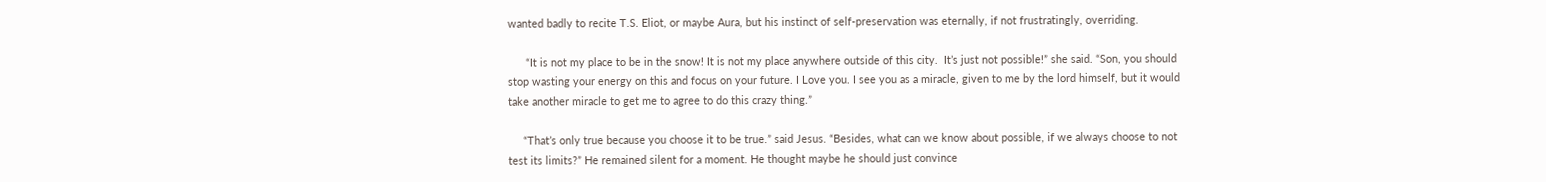wanted badly to recite T.S. Eliot, or maybe Aura, but his instinct of self-preservation was eternally, if not frustratingly, overriding.

      “It is not my place to be in the snow! It is not my place anywhere outside of this city.  It’s just not possible!” she said. “Son, you should stop wasting your energy on this and focus on your future. I Love you. I see you as a miracle, given to me by the lord himself, but it would take another miracle to get me to agree to do this crazy thing.”

     “That’s only true because you choose it to be true.” said Jesus. “Besides, what can we know about possible, if we always choose to not test its limits?” He remained silent for a moment. He thought maybe he should just convince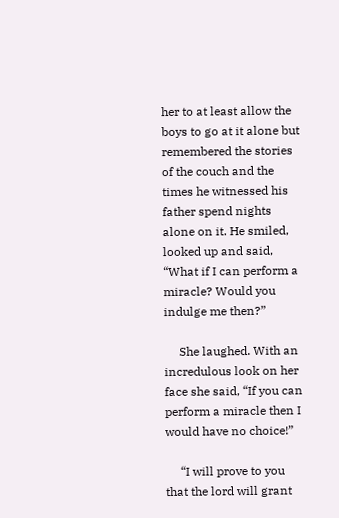her to at least allow the boys to go at it alone but remembered the stories of the couch and the times he witnessed his father spend nights alone on it. He smiled, looked up and said, “What if I can perform a miracle? Would you indulge me then?”

     She laughed. With an incredulous look on her face she said, “If you can perform a miracle then I would have no choice!”

     “I will prove to you that the lord will grant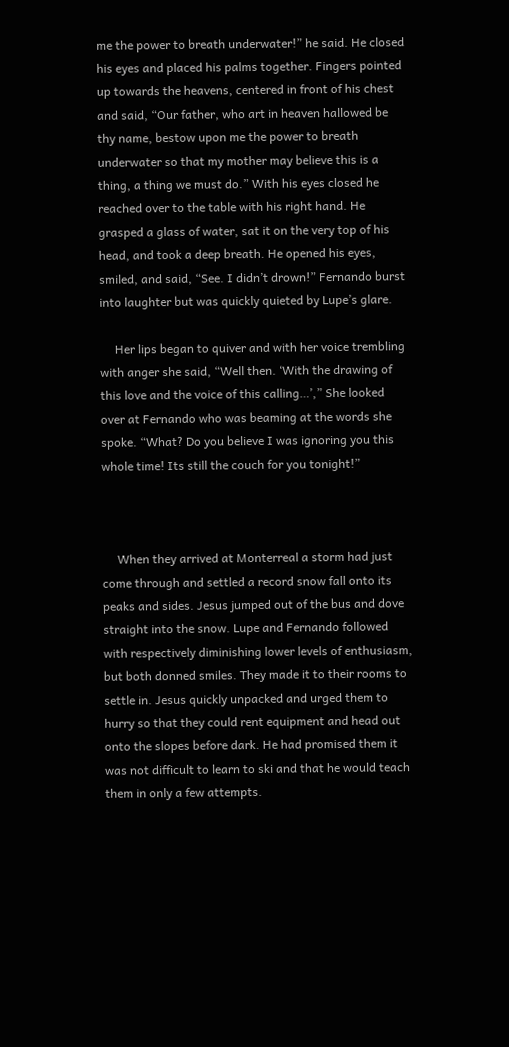me the power to breath underwater!” he said. He closed his eyes and placed his palms together. Fingers pointed up towards the heavens, centered in front of his chest and said, “Our father, who art in heaven hallowed be thy name, bestow upon me the power to breath underwater so that my mother may believe this is a thing, a thing we must do.” With his eyes closed he reached over to the table with his right hand. He grasped a glass of water, sat it on the very top of his head, and took a deep breath. He opened his eyes, smiled, and said, “See. I didn’t drown!” Fernando burst into laughter but was quickly quieted by Lupe’s glare.

     Her lips began to quiver and with her voice trembling with anger she said, “Well then. ‘With the drawing of this love and the voice of this calling…’,” She looked over at Fernando who was beaming at the words she spoke. “What? Do you believe I was ignoring you this whole time! Its still the couch for you tonight!”



     When they arrived at Monterreal a storm had just come through and settled a record snow fall onto its peaks and sides. Jesus jumped out of the bus and dove straight into the snow. Lupe and Fernando followed with respectively diminishing lower levels of enthusiasm, but both donned smiles. They made it to their rooms to settle in. Jesus quickly unpacked and urged them to hurry so that they could rent equipment and head out onto the slopes before dark. He had promised them it was not difficult to learn to ski and that he would teach them in only a few attempts.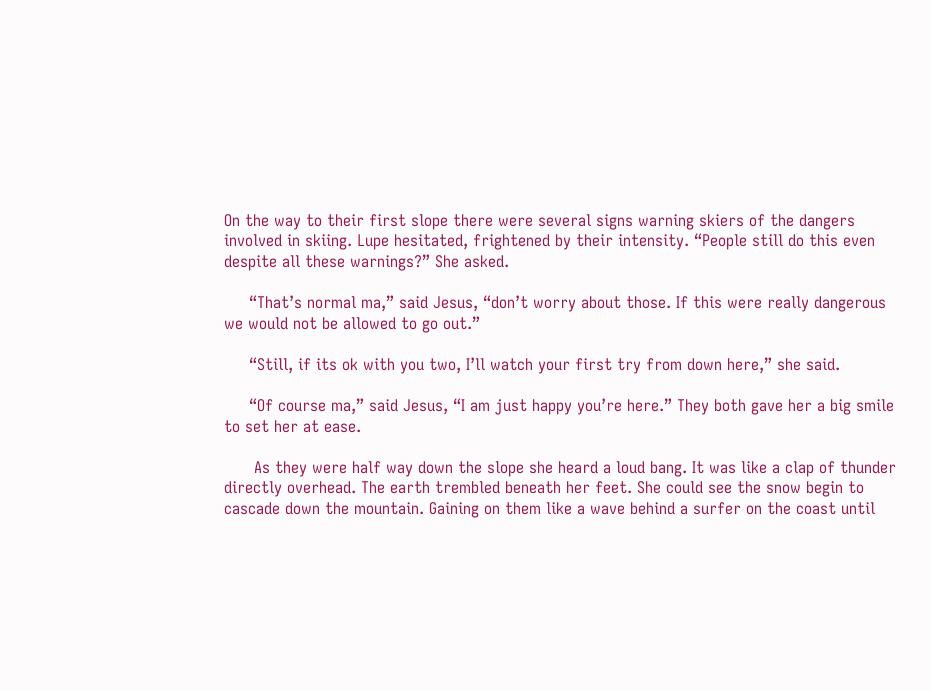On the way to their first slope there were several signs warning skiers of the dangers involved in skiing. Lupe hesitated, frightened by their intensity. “People still do this even despite all these warnings?” She asked.

     “That’s normal ma,” said Jesus, “don’t worry about those. If this were really dangerous we would not be allowed to go out.”

     “Still, if its ok with you two, I’ll watch your first try from down here,” she said.

     “Of course ma,” said Jesus, “I am just happy you’re here.” They both gave her a big smile to set her at ease.

      As they were half way down the slope she heard a loud bang. It was like a clap of thunder directly overhead. The earth trembled beneath her feet. She could see the snow begin to cascade down the mountain. Gaining on them like a wave behind a surfer on the coast until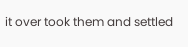it over took them and settled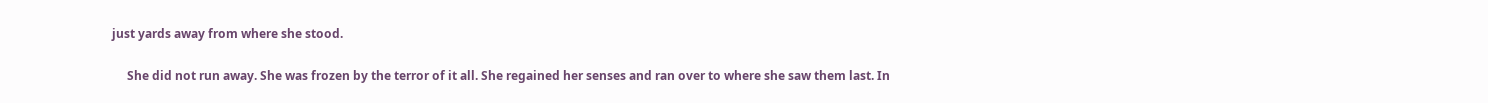just yards away from where she stood.

     She did not run away. She was frozen by the terror of it all. She regained her senses and ran over to where she saw them last. In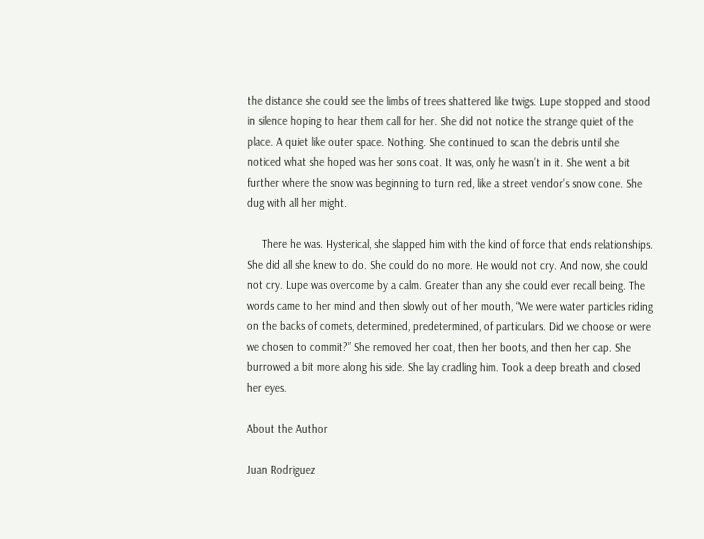the distance she could see the limbs of trees shattered like twigs. Lupe stopped and stood in silence hoping to hear them call for her. She did not notice the strange quiet of the place. A quiet like outer space. Nothing. She continued to scan the debris until she noticed what she hoped was her sons coat. It was, only he wasn’t in it. She went a bit further where the snow was beginning to turn red, like a street vendor’s snow cone. She dug with all her might.

     There he was. Hysterical, she slapped him with the kind of force that ends relationships. She did all she knew to do. She could do no more. He would not cry. And now, she could not cry. Lupe was overcome by a calm. Greater than any she could ever recall being. The words came to her mind and then slowly out of her mouth, “We were water particles riding on the backs of comets, determined, predetermined, of particulars. Did we choose or were we chosen to commit?” She removed her coat, then her boots, and then her cap. She burrowed a bit more along his side. She lay cradling him. Took a deep breath and closed her eyes.

About the Author

Juan Rodriguez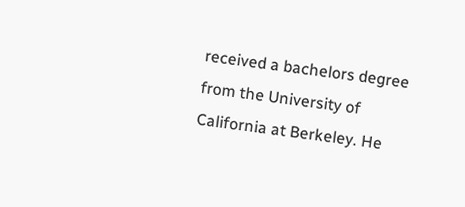received a bachelors degree from the University of California at Berkeley. He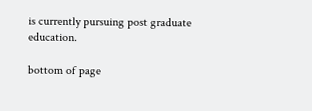is currently pursuing post graduate education.

bottom of page